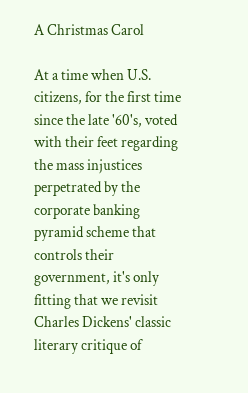A Christmas Carol

At a time when U.S. citizens, for the first time since the late '60's, voted with their feet regarding the mass injustices perpetrated by the corporate banking pyramid scheme that controls their government, it's only fitting that we revisit Charles Dickens' classic literary critique of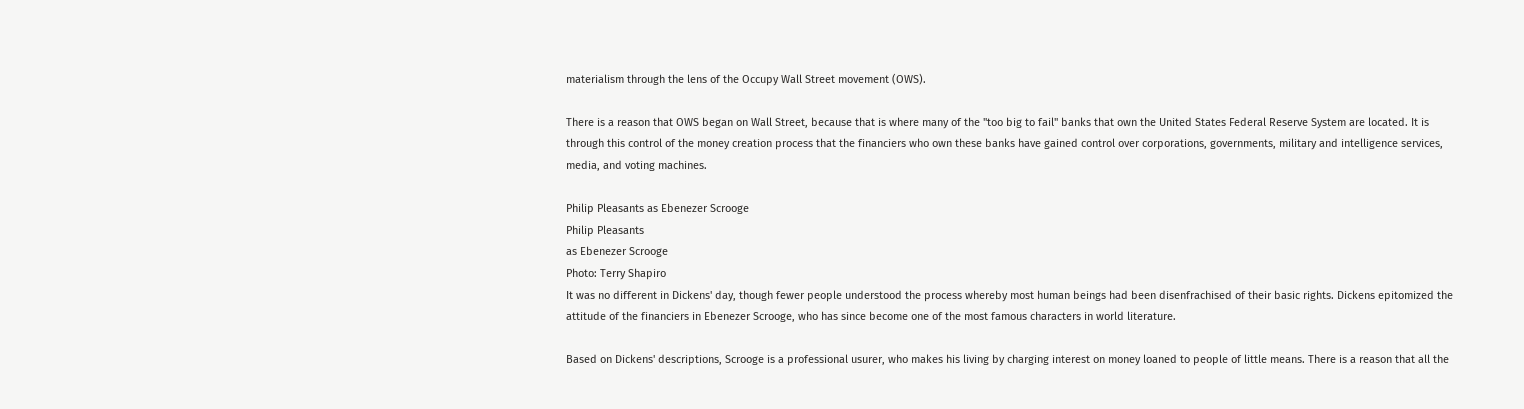materialism through the lens of the Occupy Wall Street movement (OWS).

There is a reason that OWS began on Wall Street, because that is where many of the "too big to fail" banks that own the United States Federal Reserve System are located. It is through this control of the money creation process that the financiers who own these banks have gained control over corporations, governments, military and intelligence services, media, and voting machines.

Philip Pleasants as Ebenezer Scrooge
Philip Pleasants
as Ebenezer Scrooge
Photo: Terry Shapiro
It was no different in Dickens' day, though fewer people understood the process whereby most human beings had been disenfrachised of their basic rights. Dickens epitomized the attitude of the financiers in Ebenezer Scrooge, who has since become one of the most famous characters in world literature.

Based on Dickens' descriptions, Scrooge is a professional usurer, who makes his living by charging interest on money loaned to people of little means. There is a reason that all the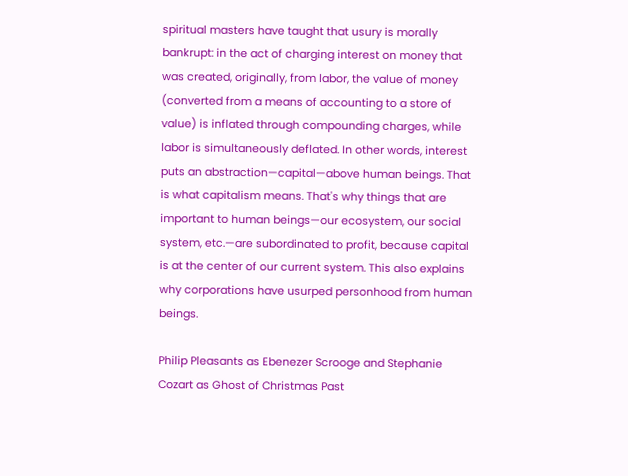spiritual masters have taught that usury is morally bankrupt: in the act of charging interest on money that was created, originally, from labor, the value of money (converted from a means of accounting to a store of value) is inflated through compounding charges, while labor is simultaneously deflated. In other words, interest puts an abstraction—capital—above human beings. That is what capitalism means. That's why things that are important to human beings—our ecosystem, our social system, etc.—are subordinated to profit, because capital is at the center of our current system. This also explains why corporations have usurped personhood from human beings.

Philip Pleasants as Ebenezer Scrooge and Stephanie Cozart as Ghost of Christmas Past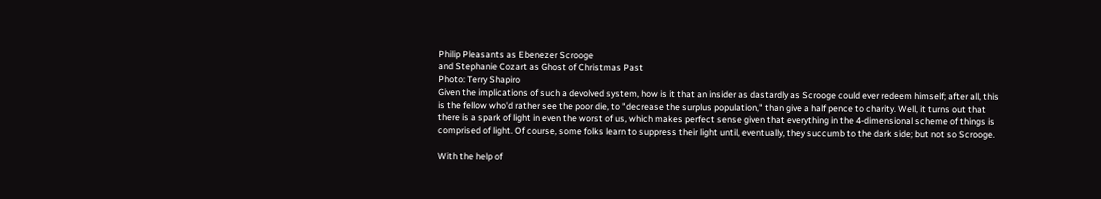Philip Pleasants as Ebenezer Scrooge
and Stephanie Cozart as Ghost of Christmas Past
Photo: Terry Shapiro
Given the implications of such a devolved system, how is it that an insider as dastardly as Scrooge could ever redeem himself; after all, this is the fellow who'd rather see the poor die, to "decrease the surplus population," than give a half pence to charity. Well, it turns out that there is a spark of light in even the worst of us, which makes perfect sense given that everything in the 4-dimensional scheme of things is comprised of light. Of course, some folks learn to suppress their light until, eventually, they succumb to the dark side; but not so Scrooge.

With the help of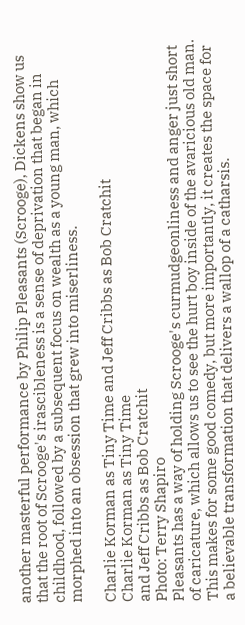another masterful performance by Philip Pleasants (Scrooge), Dickens show us that the root of Scrooge's irascibleness is a sense of deprivation that began in childhood, followed by a subsequent focus on wealth as a young man, which morphed into an obsession that grew into miserliness.

Charlie Korman as Tiny Time and Jeff Cribbs as Bob Cratchit
Charlie Korman as Tiny Time
and Jeff Cribbs as Bob Cratchit
Photo: Terry Shapiro
Pleasants has a way of holding Scrooge's curmudgeonliness and anger just short of caricature, which allows us to see the hurt boy inside of the avaricious old man. This makes for some good comedy, but more importantly, it creates the space for a believable transformation that delivers a wallop of a catharsis.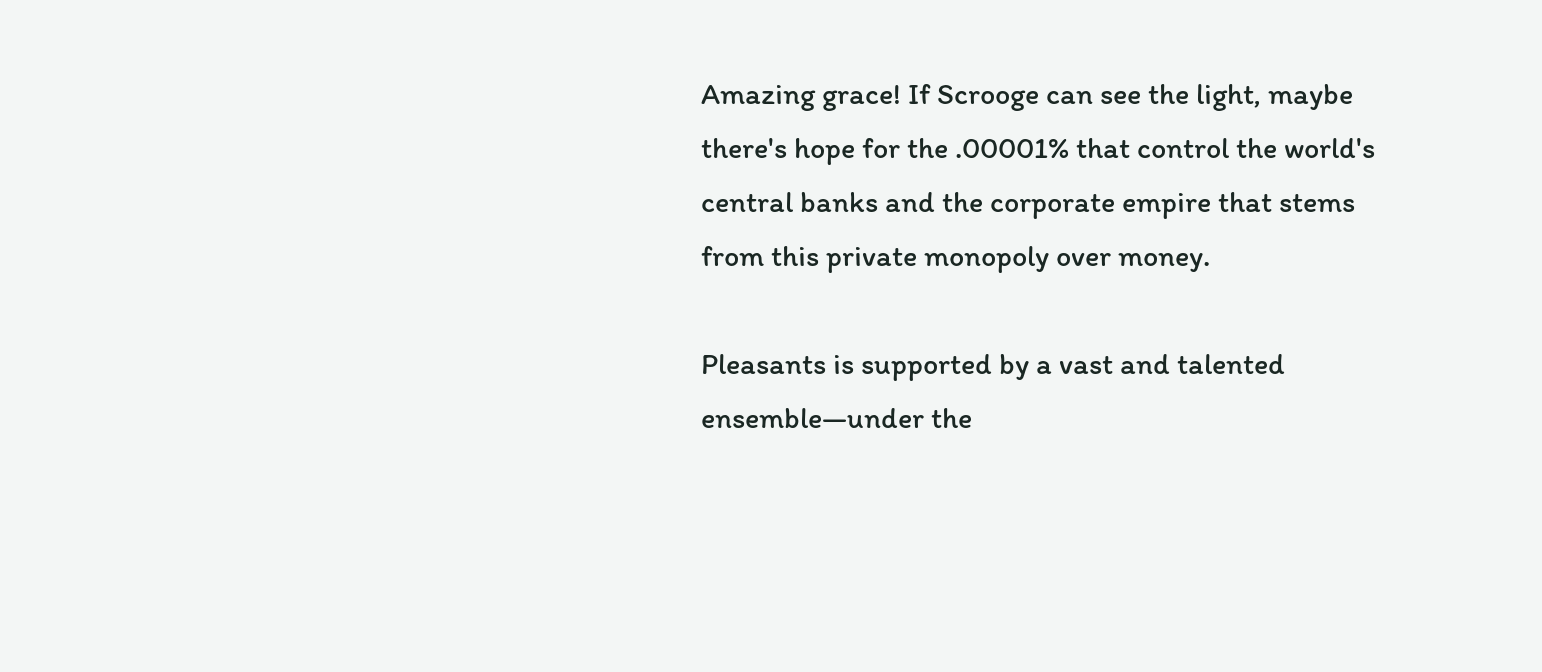Amazing grace! If Scrooge can see the light, maybe there's hope for the .00001% that control the world's central banks and the corporate empire that stems from this private monopoly over money.

Pleasants is supported by a vast and talented ensemble—under the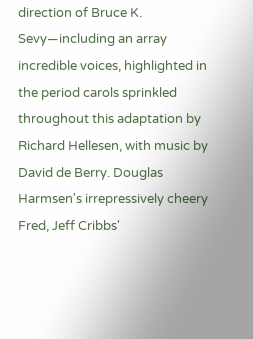direction of Bruce K. Sevy—including an array incredible voices, highlighted in the period carols sprinkled throughout this adaptation by Richard Hellesen, with music by David de Berry. Douglas Harmsen's irrepressively cheery Fred, Jeff Cribbs'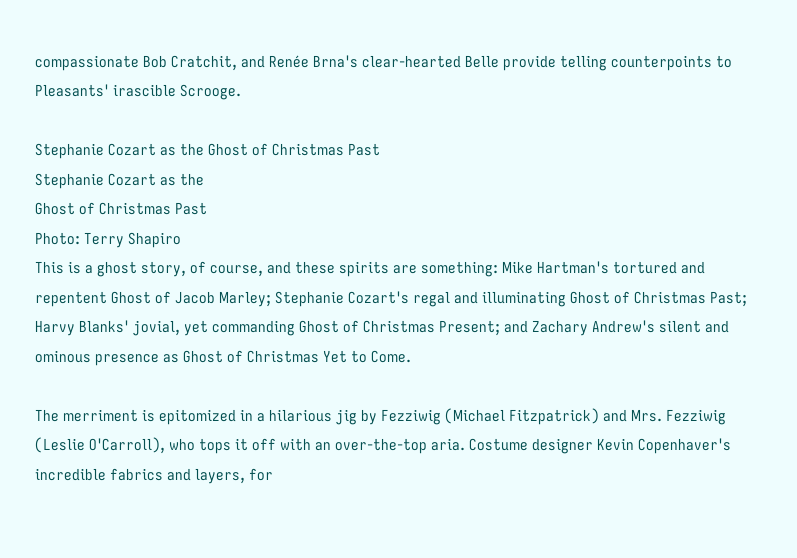compassionate Bob Cratchit, and Renée Brna's clear-hearted Belle provide telling counterpoints to Pleasants' irascible Scrooge.

Stephanie Cozart as the Ghost of Christmas Past
Stephanie Cozart as the
Ghost of Christmas Past
Photo: Terry Shapiro
This is a ghost story, of course, and these spirits are something: Mike Hartman's tortured and repentent Ghost of Jacob Marley; Stephanie Cozart's regal and illuminating Ghost of Christmas Past; Harvy Blanks' jovial, yet commanding Ghost of Christmas Present; and Zachary Andrew's silent and ominous presence as Ghost of Christmas Yet to Come.

The merriment is epitomized in a hilarious jig by Fezziwig (Michael Fitzpatrick) and Mrs. Fezziwig (Leslie O'Carroll), who tops it off with an over-the-top aria. Costume designer Kevin Copenhaver's incredible fabrics and layers, for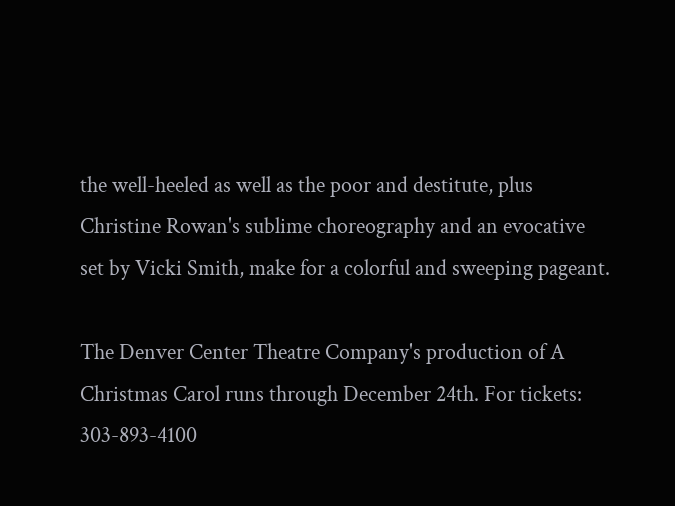the well-heeled as well as the poor and destitute, plus Christine Rowan's sublime choreography and an evocative set by Vicki Smith, make for a colorful and sweeping pageant.

The Denver Center Theatre Company's production of A Christmas Carol runs through December 24th. For tickets: 303-893-4100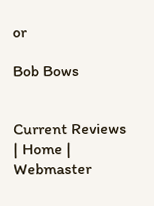or

Bob Bows


Current Reviews | Home | Webmaster